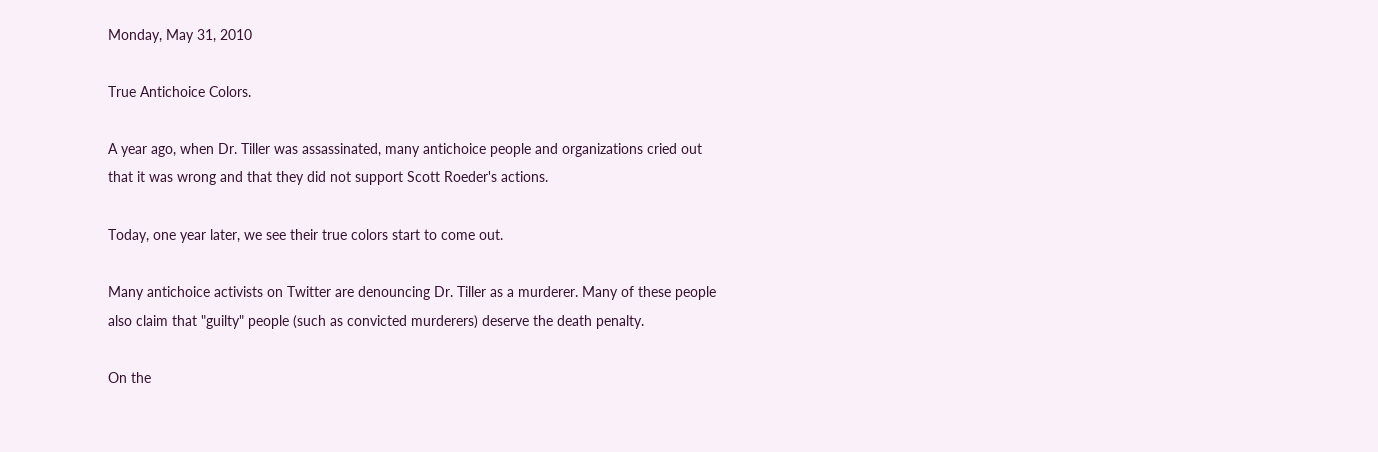Monday, May 31, 2010

True Antichoice Colors.

A year ago, when Dr. Tiller was assassinated, many antichoice people and organizations cried out that it was wrong and that they did not support Scott Roeder's actions.

Today, one year later, we see their true colors start to come out.

Many antichoice activists on Twitter are denouncing Dr. Tiller as a murderer. Many of these people also claim that "guilty" people (such as convicted murderers) deserve the death penalty.

On the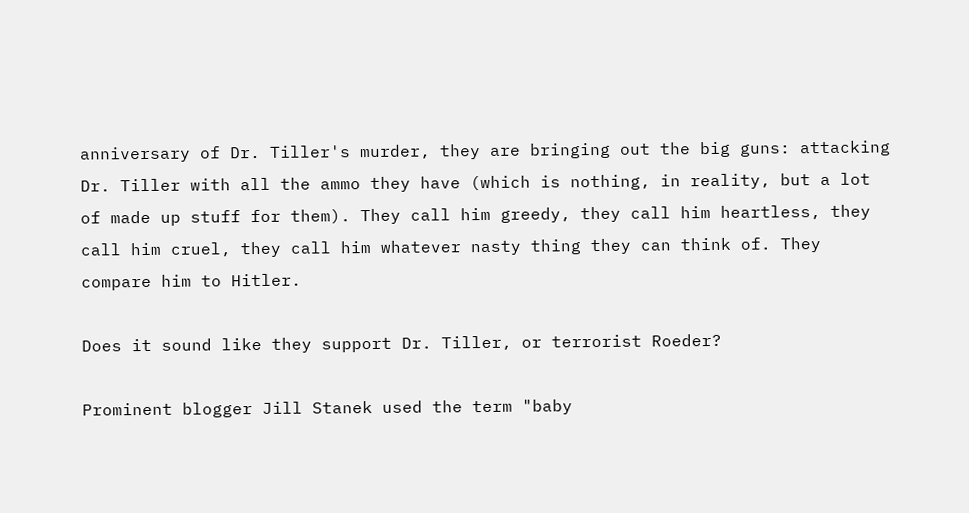anniversary of Dr. Tiller's murder, they are bringing out the big guns: attacking Dr. Tiller with all the ammo they have (which is nothing, in reality, but a lot of made up stuff for them). They call him greedy, they call him heartless, they call him cruel, they call him whatever nasty thing they can think of. They compare him to Hitler.

Does it sound like they support Dr. Tiller, or terrorist Roeder?

Prominent blogger Jill Stanek used the term "baby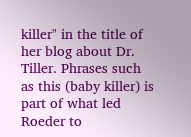killer" in the title of her blog about Dr. Tiller. Phrases such as this (baby killer) is part of what led Roeder to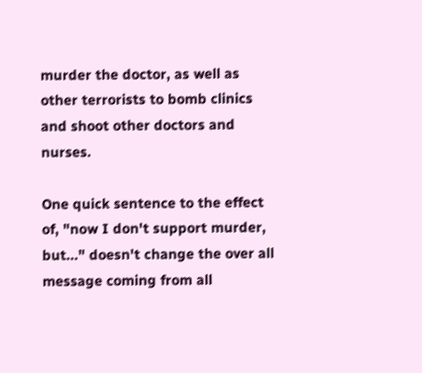murder the doctor, as well as other terrorists to bomb clinics and shoot other doctors and nurses.

One quick sentence to the effect of, "now I don't support murder, but..." doesn't change the over all message coming from all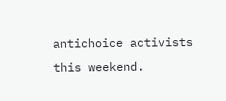antichoice activists this weekend.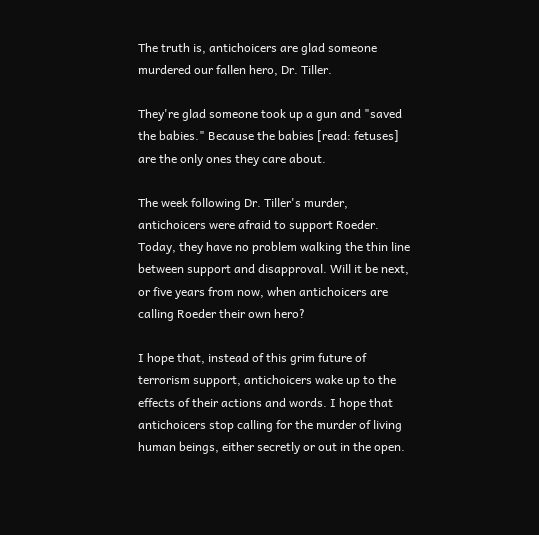The truth is, antichoicers are glad someone murdered our fallen hero, Dr. Tiller.

They're glad someone took up a gun and "saved the babies." Because the babies [read: fetuses] are the only ones they care about.

The week following Dr. Tiller's murder, antichoicers were afraid to support Roeder. Today, they have no problem walking the thin line between support and disapproval. Will it be next, or five years from now, when antichoicers are calling Roeder their own hero?

I hope that, instead of this grim future of terrorism support, antichoicers wake up to the effects of their actions and words. I hope that antichoicers stop calling for the murder of living human beings, either secretly or out in the open.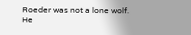Roeder was not a lone wolf. He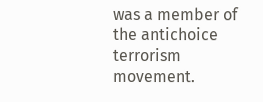was a member of the antichoice terrorism movement.